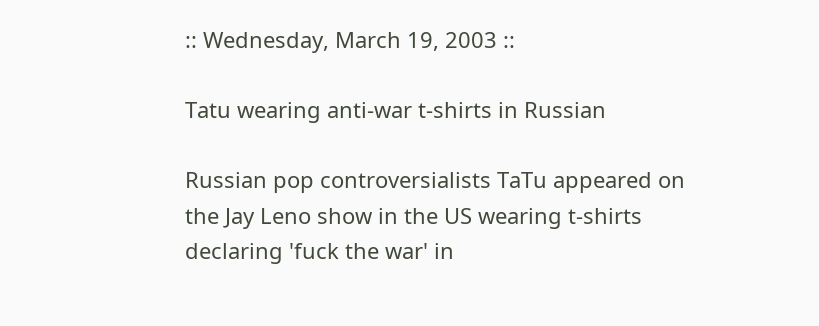:: Wednesday, March 19, 2003 ::

Tatu wearing anti-war t-shirts in Russian

Russian pop controversialists TaTu appeared on the Jay Leno show in the US wearing t-shirts declaring 'fuck the war' in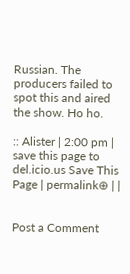Russian. The producers failed to spot this and aired the show. Ho ho.

:: Alister | 2:00 pm | save this page to del.icio.us Save This Page | permalink⊕ | |


Post a Comment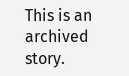This is an archived story.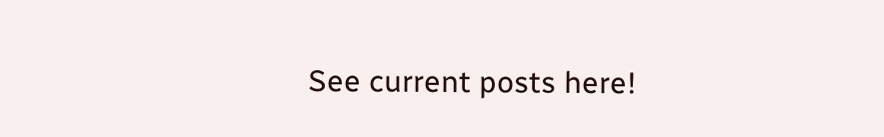See current posts here!